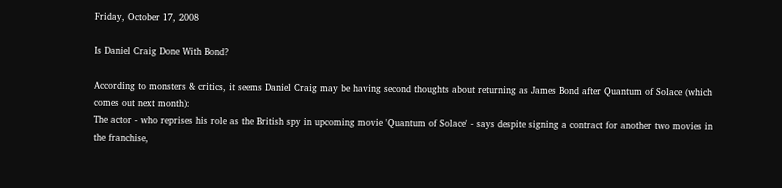Friday, October 17, 2008

Is Daniel Craig Done With Bond?

According to monsters & critics, it seems Daniel Craig may be having second thoughts about returning as James Bond after Quantum of Solace (which comes out next month):
The actor - who reprises his role as the British spy in upcoming movie 'Quantum of Solace' - says despite signing a contract for another two movies in the franchise,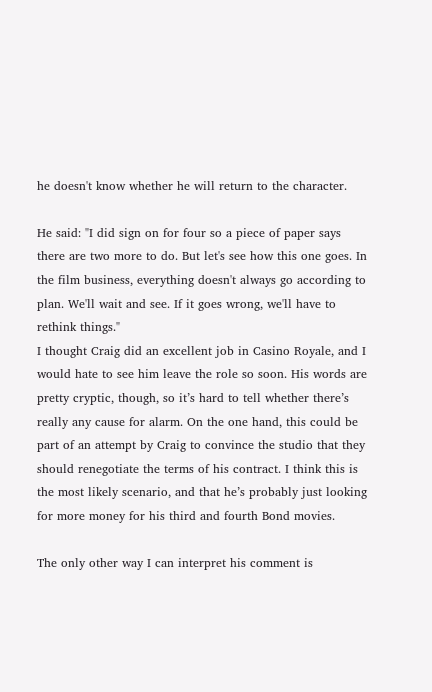he doesn't know whether he will return to the character.

He said: "I did sign on for four so a piece of paper says there are two more to do. But let's see how this one goes. In the film business, everything doesn't always go according to plan. We'll wait and see. If it goes wrong, we'll have to rethink things."
I thought Craig did an excellent job in Casino Royale, and I would hate to see him leave the role so soon. His words are pretty cryptic, though, so it’s hard to tell whether there’s really any cause for alarm. On the one hand, this could be part of an attempt by Craig to convince the studio that they should renegotiate the terms of his contract. I think this is the most likely scenario, and that he’s probably just looking for more money for his third and fourth Bond movies.

The only other way I can interpret his comment is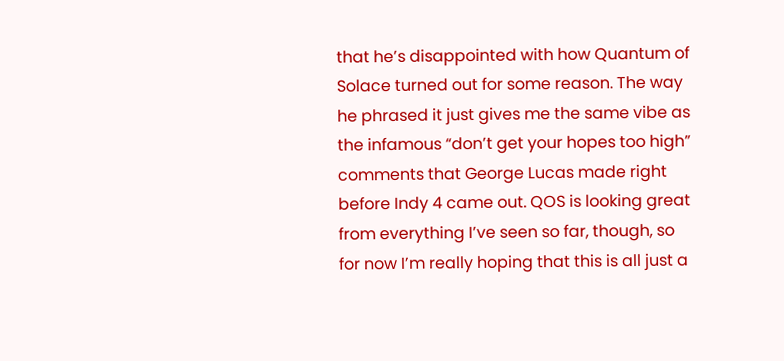that he’s disappointed with how Quantum of Solace turned out for some reason. The way he phrased it just gives me the same vibe as the infamous “don’t get your hopes too high” comments that George Lucas made right before Indy 4 came out. QOS is looking great from everything I’ve seen so far, though, so for now I’m really hoping that this is all just a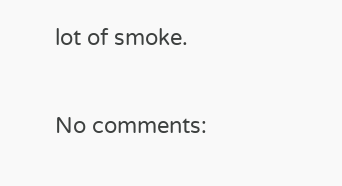lot of smoke.

No comments: